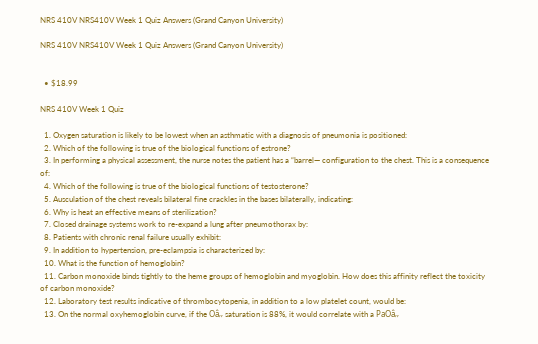NRS 410V NRS410V Week 1 Quiz Answers (Grand Canyon University)

NRS 410V NRS410V Week 1 Quiz Answers (Grand Canyon University)


  • $18.99

NRS 410V Week 1 Quiz

  1. Oxygen saturation is likely to be lowest when an asthmatic with a diagnosis of pneumonia is positioned:
  2. Which of the following is true of the biological functions of estrone?
  3. In performing a physical assessment, the nurse notes the patient has a “barrel― configuration to the chest. This is a consequence of:
  4. Which of the following is true of the biological functions of testosterone?
  5. Ausculation of the chest reveals bilateral fine crackles in the bases bilaterally, indicating:
  6. Why is heat an effective means of sterilization?
  7. Closed drainage systems work to re-expand a lung after pneumothorax by:
  8. Patients with chronic renal failure usually exhibit:
  9. In addition to hypertension, pre-eclampsia is characterized by:
  10. What is the function of hemoglobin?
  11. Carbon monoxide binds tightly to the heme groups of hemoglobin and myoglobin. How does this affinity reflect the toxicity of carbon monoxide?
  12. Laboratory test results indicative of thrombocytopenia, in addition to a low platelet count, would be:
  13. On the normal oxyhemoglobin curve, if the Oâ‚‚ saturation is 88%, it would correlate with a PaOâ‚‚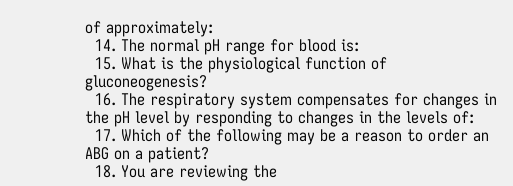of approximately:
  14. The normal pH range for blood is:
  15. What is the physiological function of gluconeogenesis?
  16. The respiratory system compensates for changes in the pH level by responding to changes in the levels of:
  17. Which of the following may be a reason to order an ABG on a patient?
  18. You are reviewing the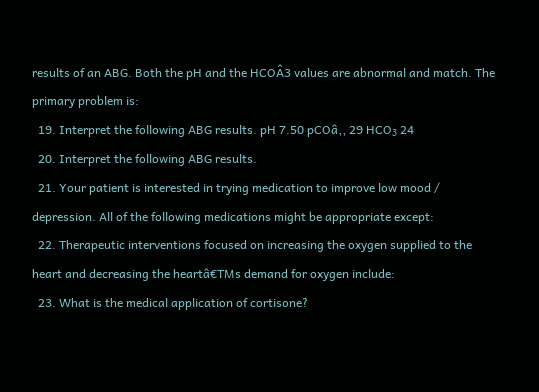results of an ABG. Both the pH and the HCOÂ3 values are abnormal and match. The primary problem is:
  19. Interpret the following ABG results. pH 7.50 pCOâ‚‚ 29 HCO₃ 24
  20. Interpret the following ABG results.
  21. Your patient is interested in trying medication to improve low mood / depression. All of the following medications might be appropriate except:
  22. Therapeutic interventions focused on increasing the oxygen supplied to the heart and decreasing the heartâ€TMs demand for oxygen include:
  23. What is the medical application of cortisone?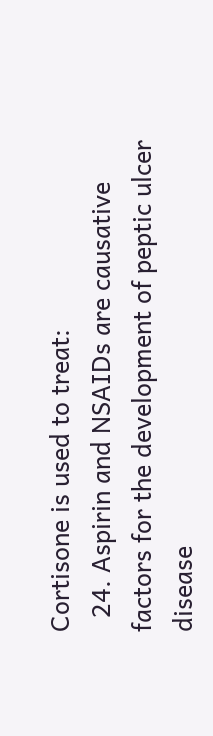Cortisone is used to treat:
  24. Aspirin and NSAIDs are causative factors for the development of peptic ulcer disease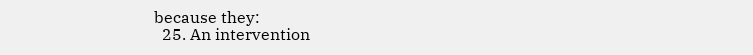because they:
  25. An intervention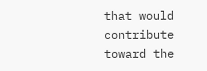that would contribute toward the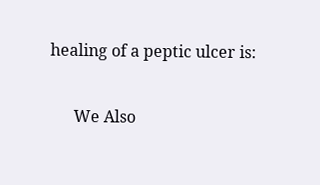healing of a peptic ulcer is:

      We Also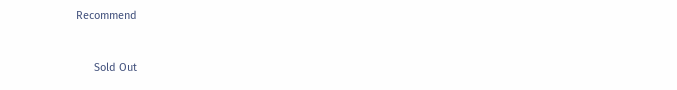Recommend



      Sold Out